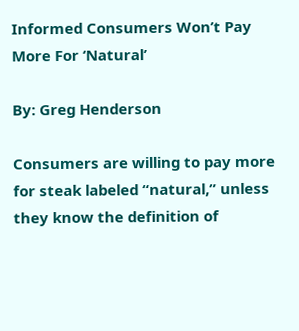Informed Consumers Won’t Pay More For ‘Natural’

By: Greg Henderson

Consumers are willing to pay more for steak labeled “natural,” unless they know the definition of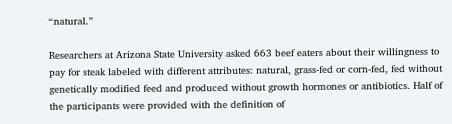“natural.”

Researchers at Arizona State University asked 663 beef eaters about their willingness to pay for steak labeled with different attributes: natural, grass-fed or corn-fed, fed without genetically modified feed and produced without growth hormones or antibiotics. Half of the participants were provided with the definition of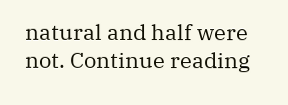natural and half were not. Continue reading